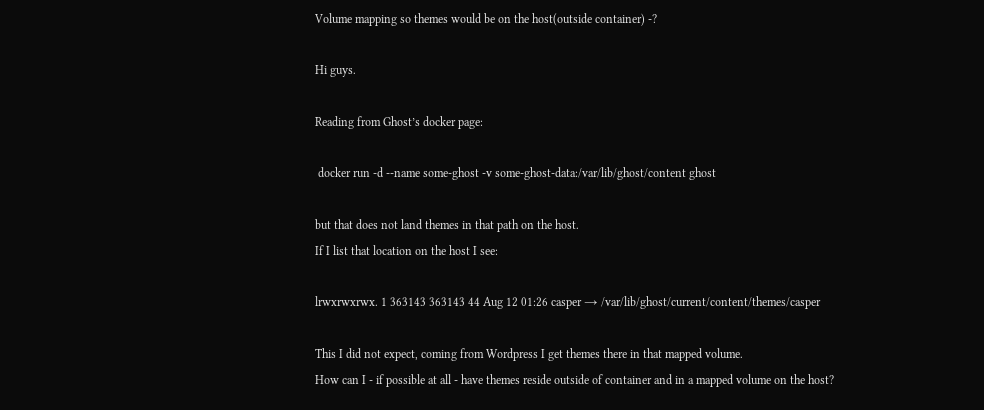Volume mapping so themes would be on the host(outside container) -?

Hi guys.

Reading from Ghost’s docker page:

 docker run -d --name some-ghost -v some-ghost-data:/var/lib/ghost/content ghost

but that does not land themes in that path on the host.
If I list that location on the host I see:

lrwxrwxrwx. 1 363143 363143 44 Aug 12 01:26 casper → /var/lib/ghost/current/content/themes/casper

This I did not expect, coming from Wordpress I get themes there in that mapped volume.
How can I - if possible at all - have themes reside outside of container and in a mapped volume on the host?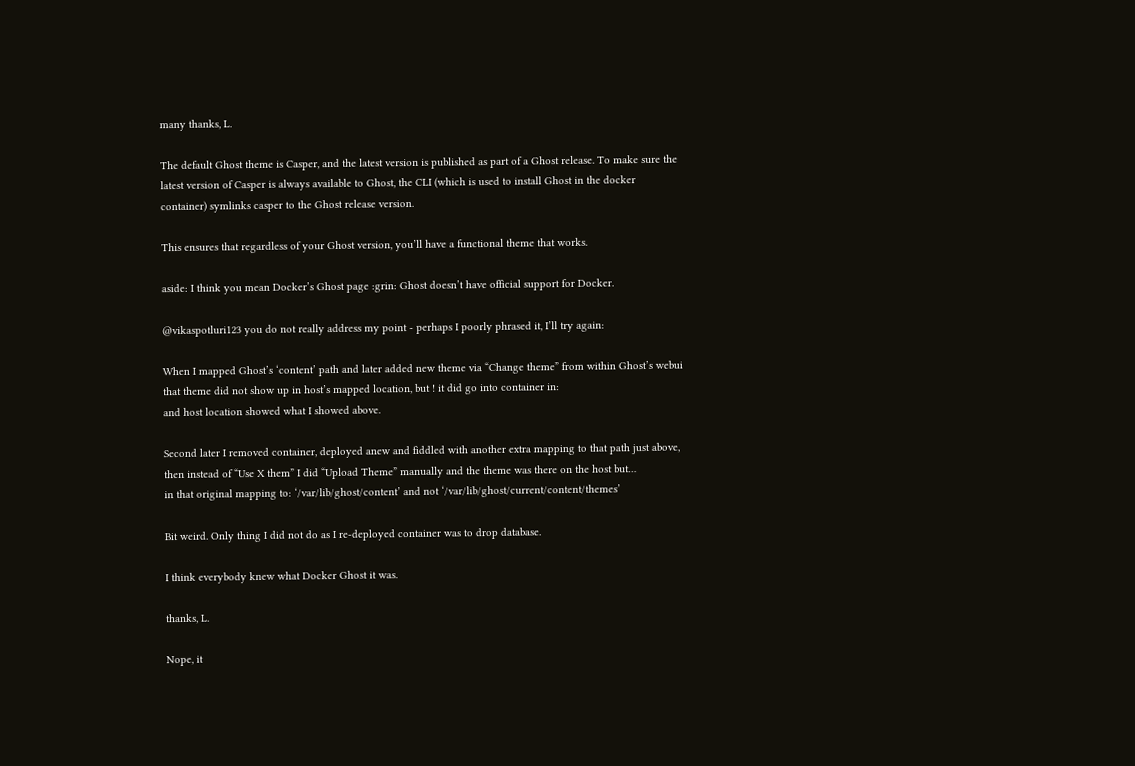many thanks, L.

The default Ghost theme is Casper, and the latest version is published as part of a Ghost release. To make sure the latest version of Casper is always available to Ghost, the CLI (which is used to install Ghost in the docker container) symlinks casper to the Ghost release version.

This ensures that regardless of your Ghost version, you’ll have a functional theme that works.

aside: I think you mean Docker’s Ghost page :grin: Ghost doesn’t have official support for Docker.

@vikaspotluri123 you do not really address my point - perhaps I poorly phrased it, I’ll try again:

When I mapped Ghost’s ‘content’ path and later added new theme via “Change theme” from within Ghost’s webui that theme did not show up in host’s mapped location, but ! it did go into container in:
and host location showed what I showed above.

Second later I removed container, deployed anew and fiddled with another extra mapping to that path just above, then instead of “Use X them” I did “Upload Theme” manually and the theme was there on the host but…
in that original mapping to: ‘/var/lib/ghost/content’ and not ‘/var/lib/ghost/current/content/themes’

Bit weird. Only thing I did not do as I re-deployed container was to drop database.

I think everybody knew what Docker Ghost it was.

thanks, L.

Nope, it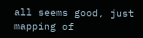all seems good, just mapping of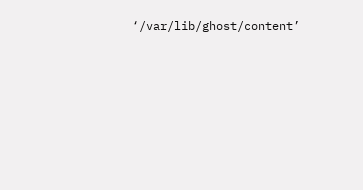‘/var/lib/ghost/content’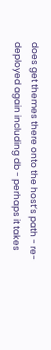does get themes there onto the host’s path - re-deployed again including db - perhaps it takes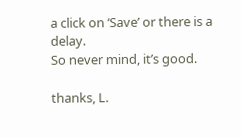a click on ‘Save’ or there is a delay.
So never mind, it’s good.

thanks, L.